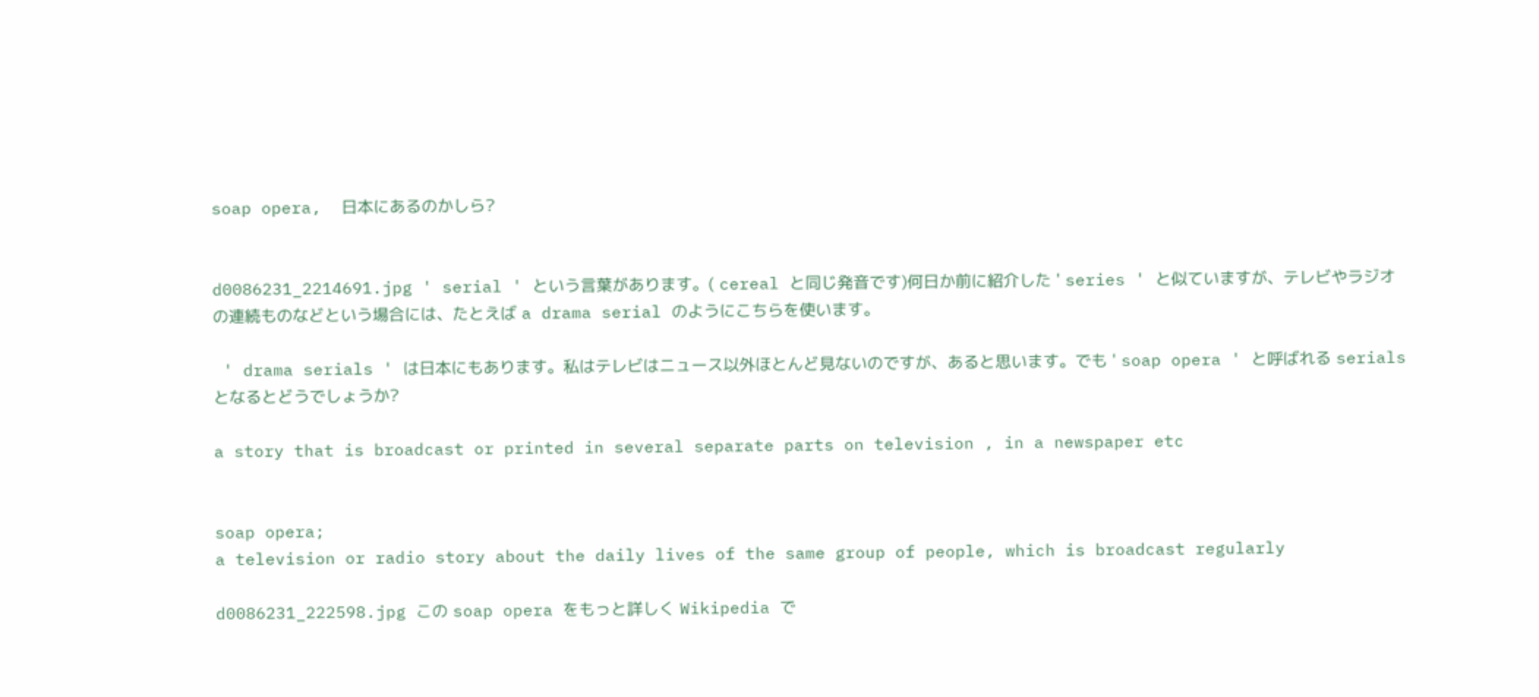soap opera,  日本にあるのかしら?


d0086231_2214691.jpg ' serial ' という言葉があります。( cereal と同じ発音です)何日か前に紹介した ' series ' と似ていますが、テレビやラジオの連続ものなどという場合には、たとえば a drama serial のようにこちらを使います。

 ' drama serials ' は日本にもあります。私はテレビはニュース以外ほとんど見ないのですが、あると思います。でも ' soap opera ' と呼ばれる serials となるとどうでしょうか?

a story that is broadcast or printed in several separate parts on television , in a newspaper etc


soap opera;
a television or radio story about the daily lives of the same group of people, which is broadcast regularly

d0086231_222598.jpg この soap opera をもっと詳しく Wikipedia で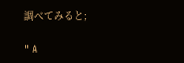調べてみると;

" A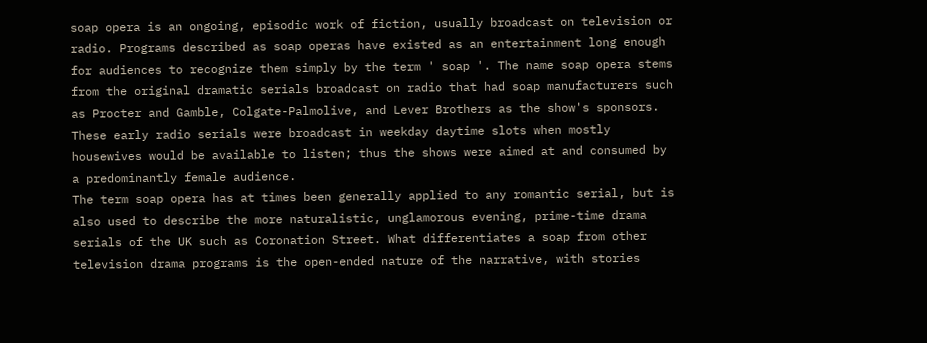soap opera is an ongoing, episodic work of fiction, usually broadcast on television or radio. Programs described as soap operas have existed as an entertainment long enough for audiences to recognize them simply by the term ' soap '. The name soap opera stems from the original dramatic serials broadcast on radio that had soap manufacturers such as Procter and Gamble, Colgate-Palmolive, and Lever Brothers as the show's sponsors. These early radio serials were broadcast in weekday daytime slots when mostly housewives would be available to listen; thus the shows were aimed at and consumed by a predominantly female audience.
The term soap opera has at times been generally applied to any romantic serial, but is also used to describe the more naturalistic, unglamorous evening, prime-time drama serials of the UK such as Coronation Street. What differentiates a soap from other television drama programs is the open-ended nature of the narrative, with stories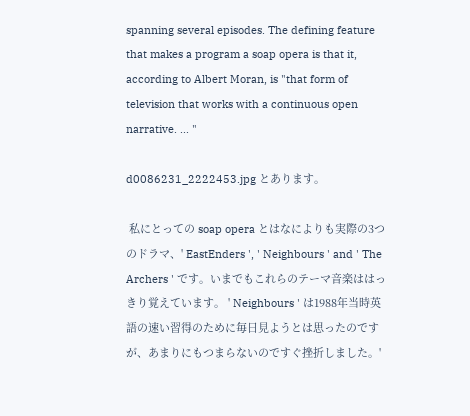spanning several episodes. The defining feature that makes a program a soap opera is that it, according to Albert Moran, is "that form of television that works with a continuous open narrative. ... "

d0086231_2222453.jpg とあります。

 私にとっての soap opera とはなによりも実際の3つのドラマ、' EastEnders ', ' Neighbours ' and ' The Archers ' です。いまでもこれらのテーマ音楽ははっきり覚えています。 ' Neighbours ' は1988年当時英語の速い習得のために毎日見ようとは思ったのですが、あまりにもつまらないのですぐ挫折しました。'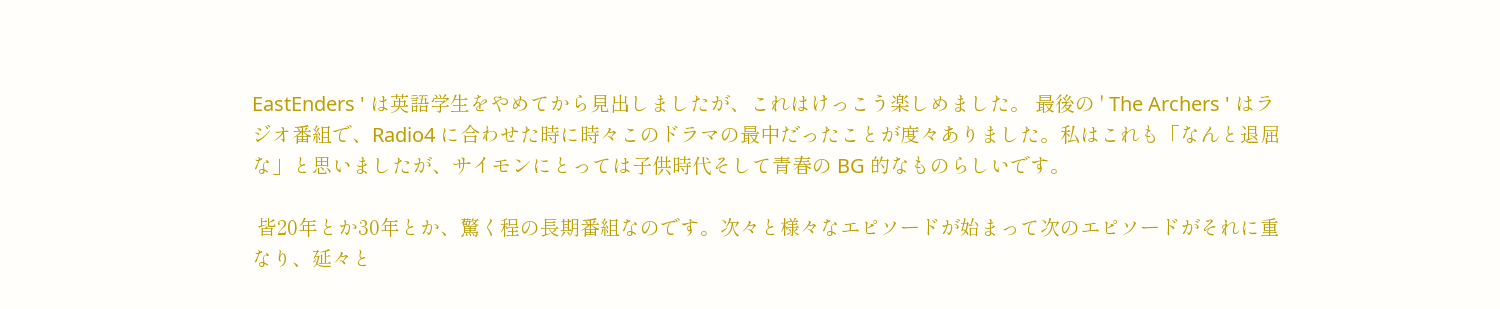EastEnders ' は英語学生をやめてから見出しましたが、これはけっこう楽しめました。 最後の ' The Archers ' はラジオ番組で、Radio4 に合わせた時に時々このドラマの最中だったことが度々ありました。私はこれも「なんと退屈な」と思いましたが、サイモンにとっては子供時代そして青春の BG 的なものらしいです。

 皆20年とか30年とか、驚く程の長期番組なのです。次々と様々なエピソードが始まって次のエピソードがそれに重なり、延々と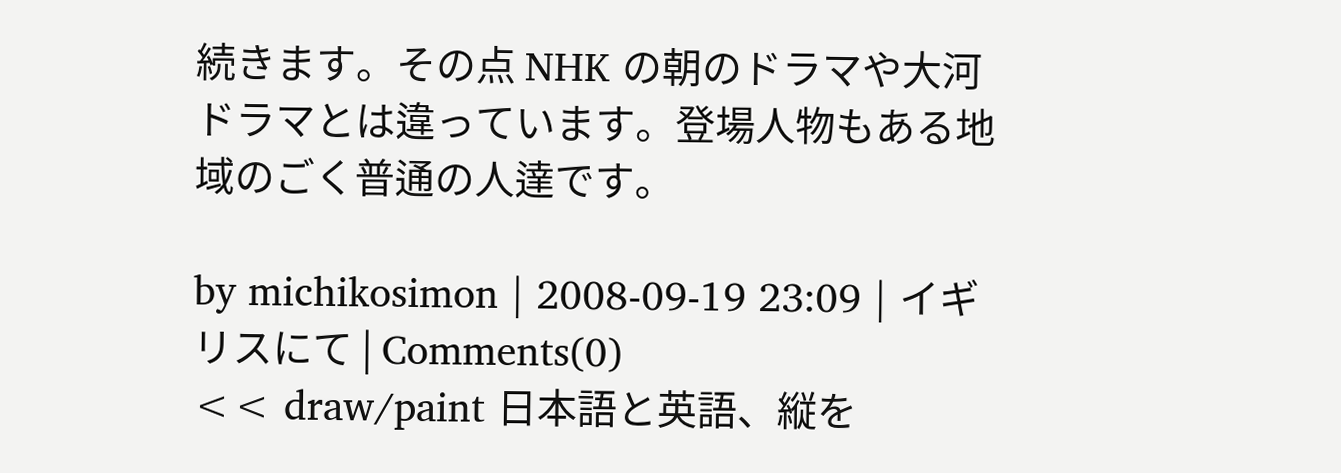続きます。その点 NHK の朝のドラマや大河ドラマとは違っています。登場人物もある地域のごく普通の人達です。

by michikosimon | 2008-09-19 23:09 | イギリスにて | Comments(0)
<< draw/paint 日本語と英語、縦を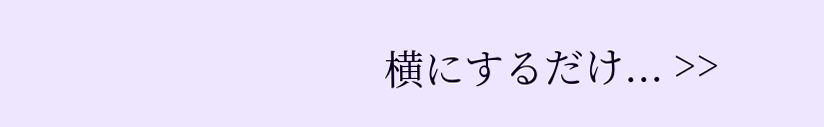横にするだけ... >>